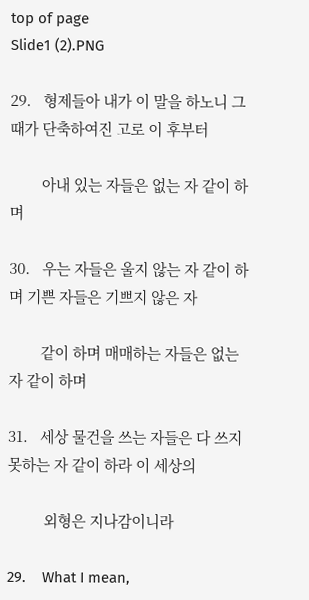top of page
Slide1 (2).PNG

29.   형제들아 내가 이 말을 하노니 그 때가 단축하여진 고로 이 후부터

        아내 있는 자들은 없는 자 같이 하며

30.   우는 자들은 울지 않는 자 같이 하며 기쁜 자들은 기쁘지 않은 자

        같이 하며 매매하는 자들은 없는 자 같이 하며

31.   세상 물건을 쓰는 자들은 다 쓰지 못하는 자 같이 하라 이 세상의

         외형은 지나감이니라

29.    What I mean,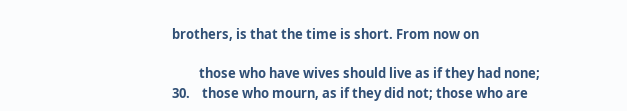brothers, is that the time is short. From now on

         those who have wives should live as if they had none;
30.    those who mourn, as if they did not; those who are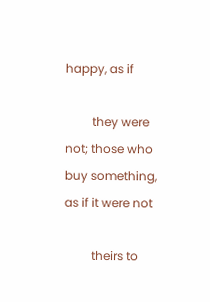happy, as if

         they were not; those who buy something, as if it were not

         theirs to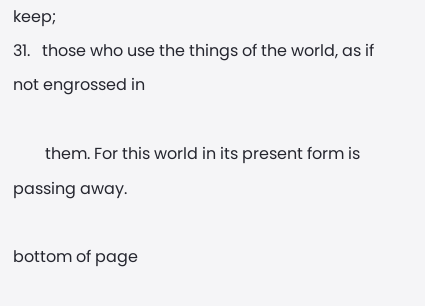keep;
31.   those who use the things of the world, as if not engrossed in

        them. For this world in its present form is passing away.

bottom of page